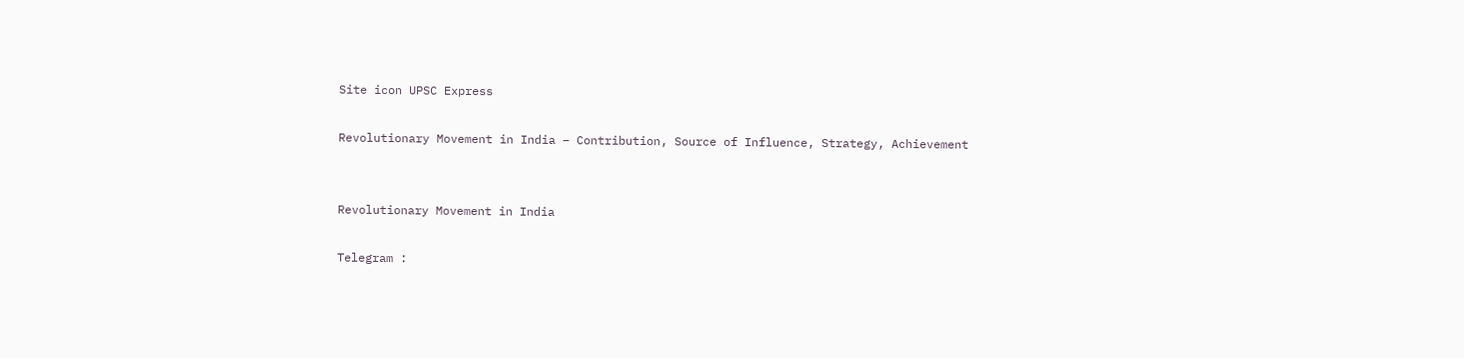Site icon UPSC Express

Revolutionary Movement in India – Contribution, Source of Influence, Strategy, Achievement


Revolutionary Movement in India

Telegram :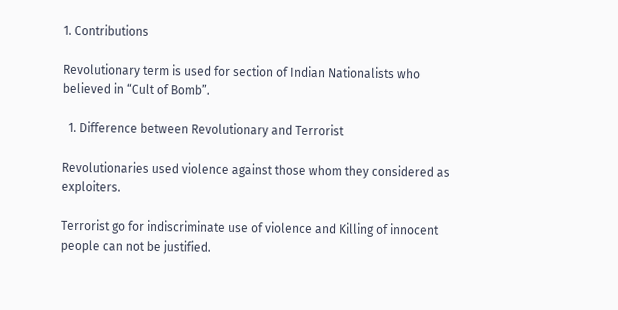1. Contributions

Revolutionary term is used for section of Indian Nationalists who believed in “Cult of Bomb”.

  1. Difference between Revolutionary and Terrorist

Revolutionaries used violence against those whom they considered as exploiters.

Terrorist go for indiscriminate use of violence and Killing of innocent people can not be justified.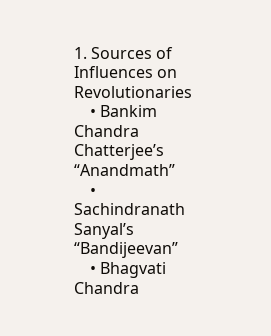1. Sources of Influences on Revolutionaries
    • Bankim Chandra Chatterjee’s “Anandmath”
    • Sachindranath Sanyal’s  “Bandijeevan”
    • Bhagvati Chandra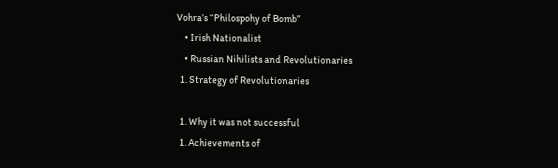Vohra’s “Philospohy of Bomb”
    • Irish Nationalist
    • Russian Nihilists and Revolutionaries
  1. Strategy of Revolutionaries

  1. Why it was not successful
  1. Achievements of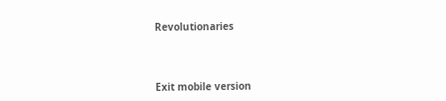Revolutionaries




Exit mobile version